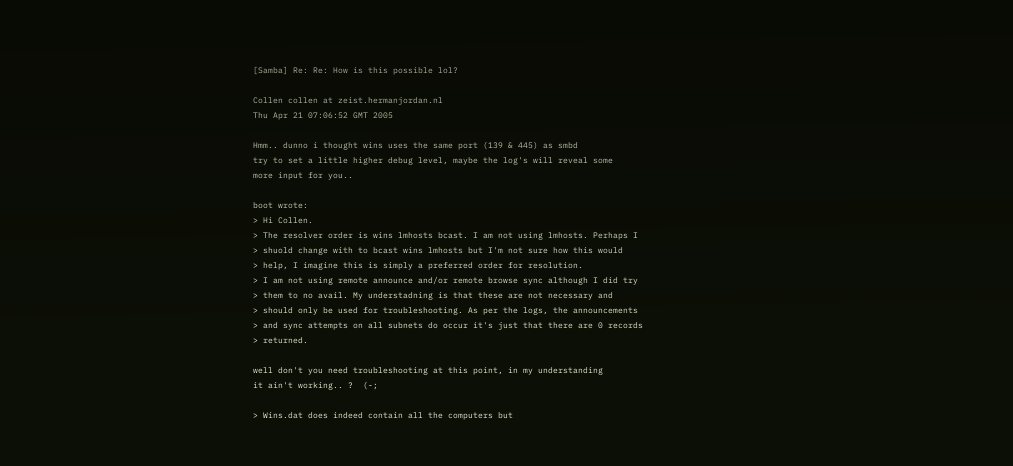[Samba] Re: Re: How is this possible lol?

Collen collen at zeist.hermanjordan.nl
Thu Apr 21 07:06:52 GMT 2005

Hmm.. dunno i thought wins uses the same port (139 & 445) as smbd
try to set a little higher debug level, maybe the log's will reveal some
more input for you..

boot wrote:
> Hi Collen.
> The resolver order is wins lmhosts bcast. I am not using lmhosts. Perhaps I
> shuold change with to bcast wins lmhosts but I'm not sure how this would
> help, I imagine this is simply a preferred order for resolution.
> I am not using remote announce and/or remote browse sync although I did try
> them to no avail. My understadning is that these are not necessary and
> should only be used for troubleshooting. As per the logs, the announcements
> and sync attempts on all subnets do occur it's just that there are 0 records
> returned.

well don't you need troubleshooting at this point, in my understanding
it ain't working.. ?  (-;

> Wins.dat does indeed contain all the computers but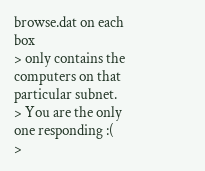browse.dat on each box
> only contains the computers on that particular subnet.
> You are the only one responding :(
>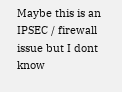Maybe this is an IPSEC / firewall issue but I dont know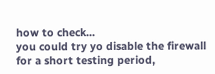how to check...
you could try yo disable the firewall for a short testing period,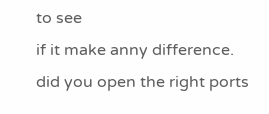to see
if it make anny difference.
did you open the right ports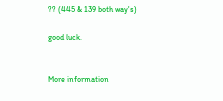?? (445 & 139 both way's)

good luck.


More information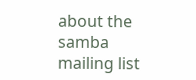about the samba mailing list